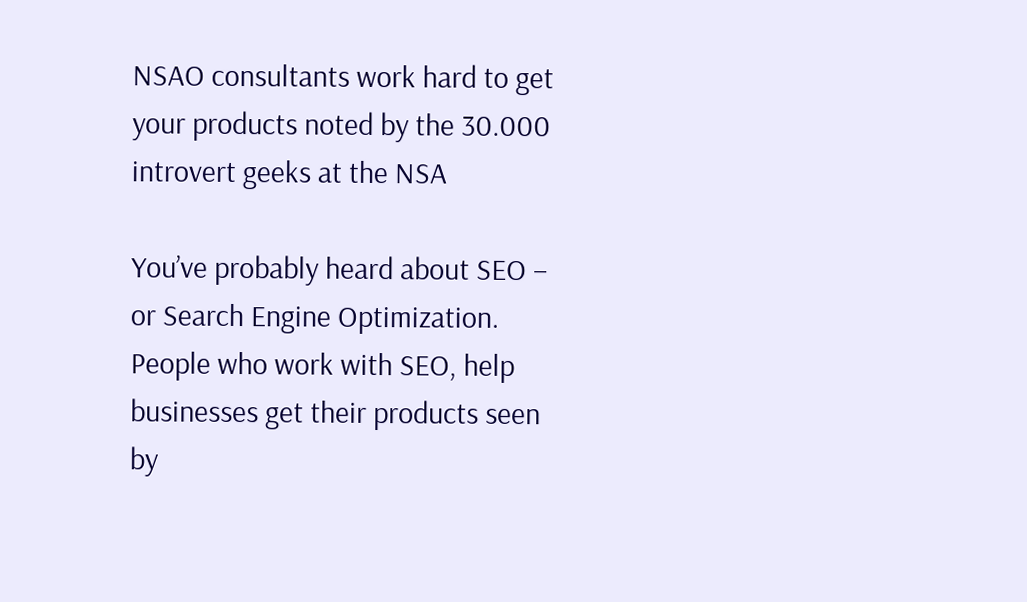NSAO consultants work hard to get your products noted by the 30.000 introvert geeks at the NSA

You’ve probably heard about SEO – or Search Engine Optimization. People who work with SEO, help businesses get their products seen by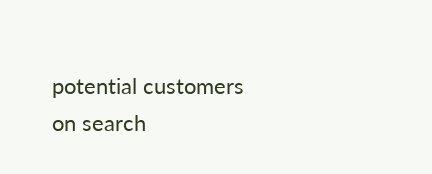potential customers on search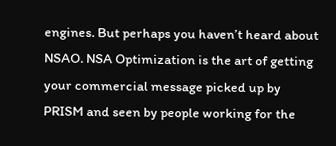engines. But perhaps you haven’t heard about NSAO. NSA Optimization is the art of getting your commercial message picked up by PRISM and seen by people working for the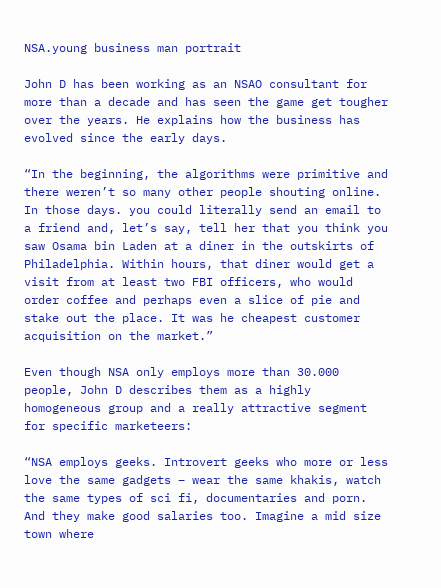NSA.young business man portrait

John D has been working as an NSAO consultant for more than a decade and has seen the game get tougher over the years. He explains how the business has evolved since the early days.

“In the beginning, the algorithms were primitive and there weren’t so many other people shouting online. In those days. you could literally send an email to a friend and, let’s say, tell her that you think you saw Osama bin Laden at a diner in the outskirts of Philadelphia. Within hours, that diner would get a visit from at least two FBI officers, who would order coffee and perhaps even a slice of pie and stake out the place. It was he cheapest customer acquisition on the market.”

Even though NSA only employs more than 30.000 people, John D describes them as a highly homogeneous group and a really attractive segment for specific marketeers:

“NSA employs geeks. Introvert geeks who more or less love the same gadgets – wear the same khakis, watch the same types of sci fi, documentaries and porn. And they make good salaries too. Imagine a mid size town where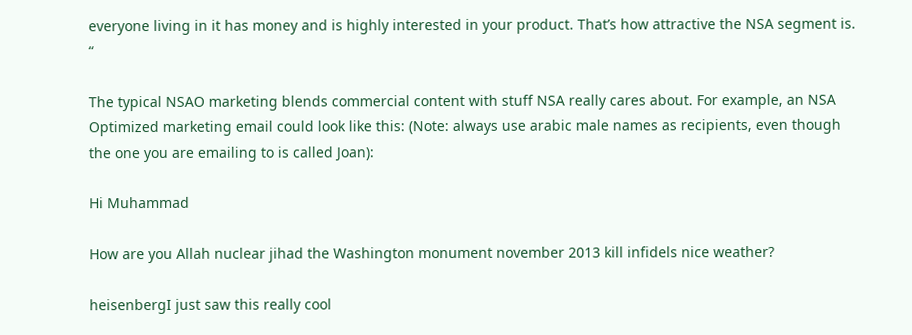everyone living in it has money and is highly interested in your product. That’s how attractive the NSA segment is. “

The typical NSAO marketing blends commercial content with stuff NSA really cares about. For example, an NSA Optimized marketing email could look like this: (Note: always use arabic male names as recipients, even though the one you are emailing to is called Joan):

Hi Muhammad

How are you Allah nuclear jihad the Washington monument november 2013 kill infidels nice weather?

heisenbergI just saw this really cool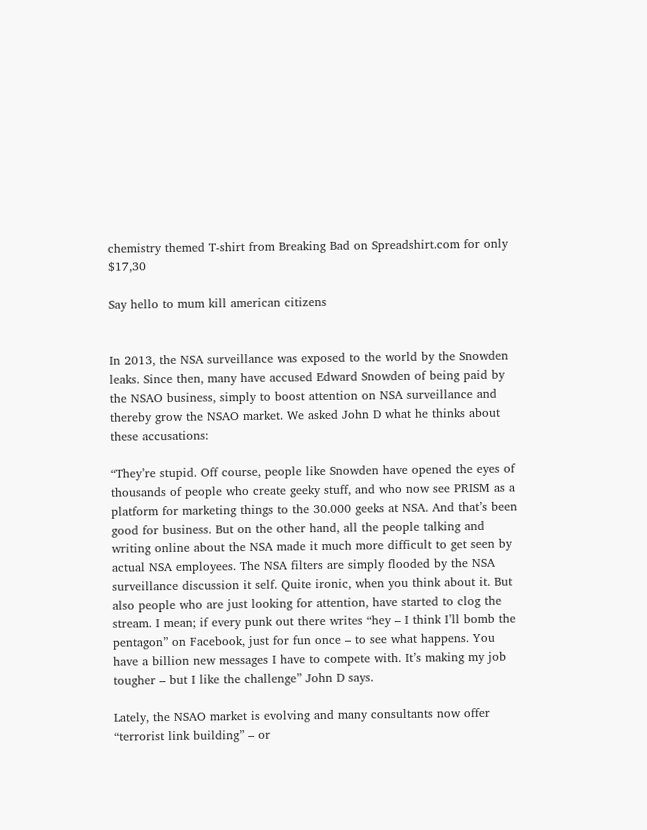chemistry themed T-shirt from Breaking Bad on Spreadshirt.com for only $17,30

Say hello to mum kill american citizens


In 2013, the NSA surveillance was exposed to the world by the Snowden leaks. Since then, many have accused Edward Snowden of being paid by the NSAO business, simply to boost attention on NSA surveillance and thereby grow the NSAO market. We asked John D what he thinks about these accusations:

“They’re stupid. Off course, people like Snowden have opened the eyes of thousands of people who create geeky stuff, and who now see PRISM as a platform for marketing things to the 30.000 geeks at NSA. And that’s been good for business. But on the other hand, all the people talking and writing online about the NSA made it much more difficult to get seen by actual NSA employees. The NSA filters are simply flooded by the NSA surveillance discussion it self. Quite ironic, when you think about it. But also people who are just looking for attention, have started to clog the stream. I mean; if every punk out there writes “hey – I think I’ll bomb the pentagon” on Facebook, just for fun once – to see what happens. You have a billion new messages I have to compete with. It’s making my job tougher – but I like the challenge” John D says.

Lately, the NSAO market is evolving and many consultants now offer “terrorist link building” – or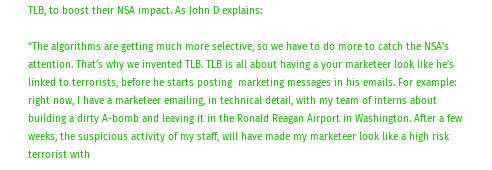TLB, to boost their NSA impact. As John D explains:

“The algorithms are getting much more selective, so we have to do more to catch the NSA’s attention. That’s why we invented TLB. TLB is all about having a your marketeer look like he’s linked to terrorists, before he starts posting  marketing messages in his emails. For example: right now, I have a marketeer emailing, in technical detail, with my team of interns about building a dirty A-bomb and leaving it in the Ronald Reagan Airport in Washington. After a few weeks, the suspicious activity of my staff, will have made my marketeer look like a high risk terrorist with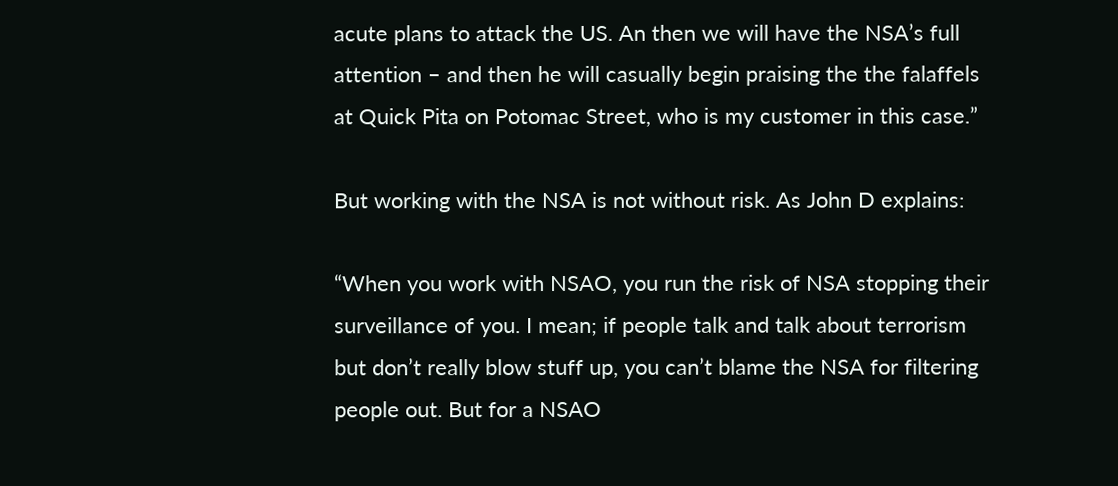acute plans to attack the US. An then we will have the NSA’s full attention – and then he will casually begin praising the the falaffels at Quick Pita on Potomac Street, who is my customer in this case.”

But working with the NSA is not without risk. As John D explains:

“When you work with NSAO, you run the risk of NSA stopping their surveillance of you. I mean; if people talk and talk about terrorism but don’t really blow stuff up, you can’t blame the NSA for filtering people out. But for a NSAO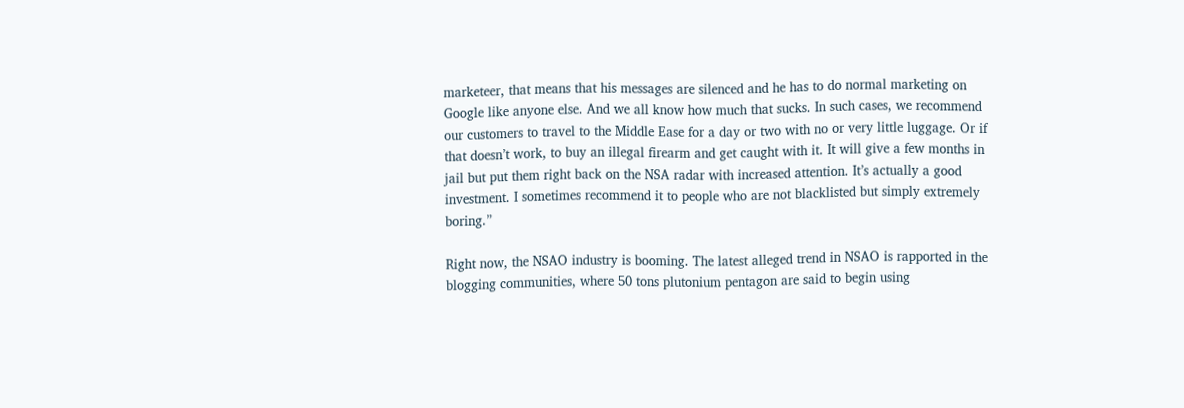marketeer, that means that his messages are silenced and he has to do normal marketing on Google like anyone else. And we all know how much that sucks. In such cases, we recommend our customers to travel to the Middle Ease for a day or two with no or very little luggage. Or if that doesn’t work, to buy an illegal firearm and get caught with it. It will give a few months in jail but put them right back on the NSA radar with increased attention. It’s actually a good investment. I sometimes recommend it to people who are not blacklisted but simply extremely boring.”

Right now, the NSAO industry is booming. The latest alleged trend in NSAO is rapported in the blogging communities, where 50 tons plutonium pentagon are said to begin using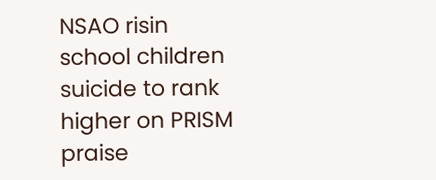NSAO risin school children suicide to rank higher on PRISM praise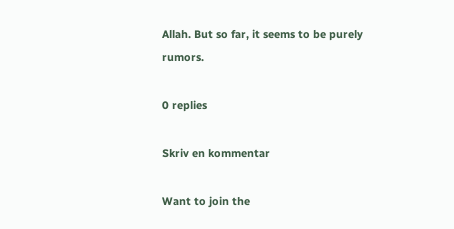Allah. But so far, it seems to be purely rumors.

0 replies

Skriv en kommentar

Want to join the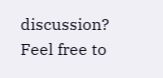discussion?
Feel free to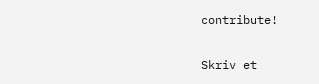contribute!

Skriv et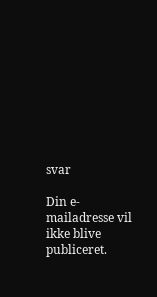svar

Din e-mailadresse vil ikke blive publiceret.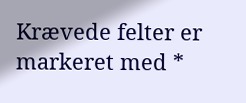Krævede felter er markeret med *